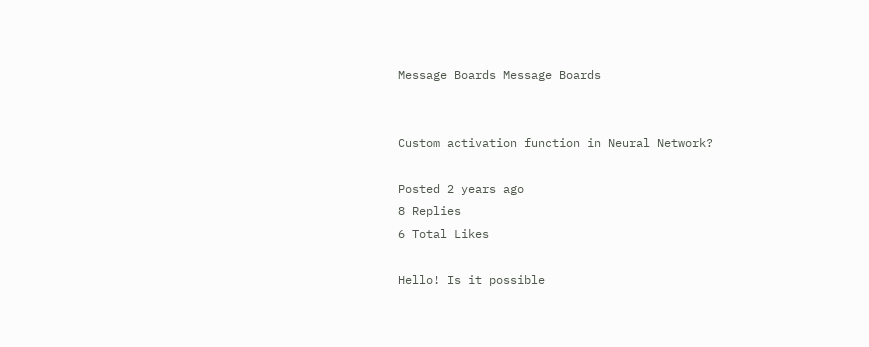Message Boards Message Boards


Custom activation function in Neural Network?

Posted 2 years ago
8 Replies
6 Total Likes

Hello! Is it possible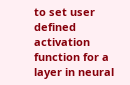to set user defined activation function for a layer in neural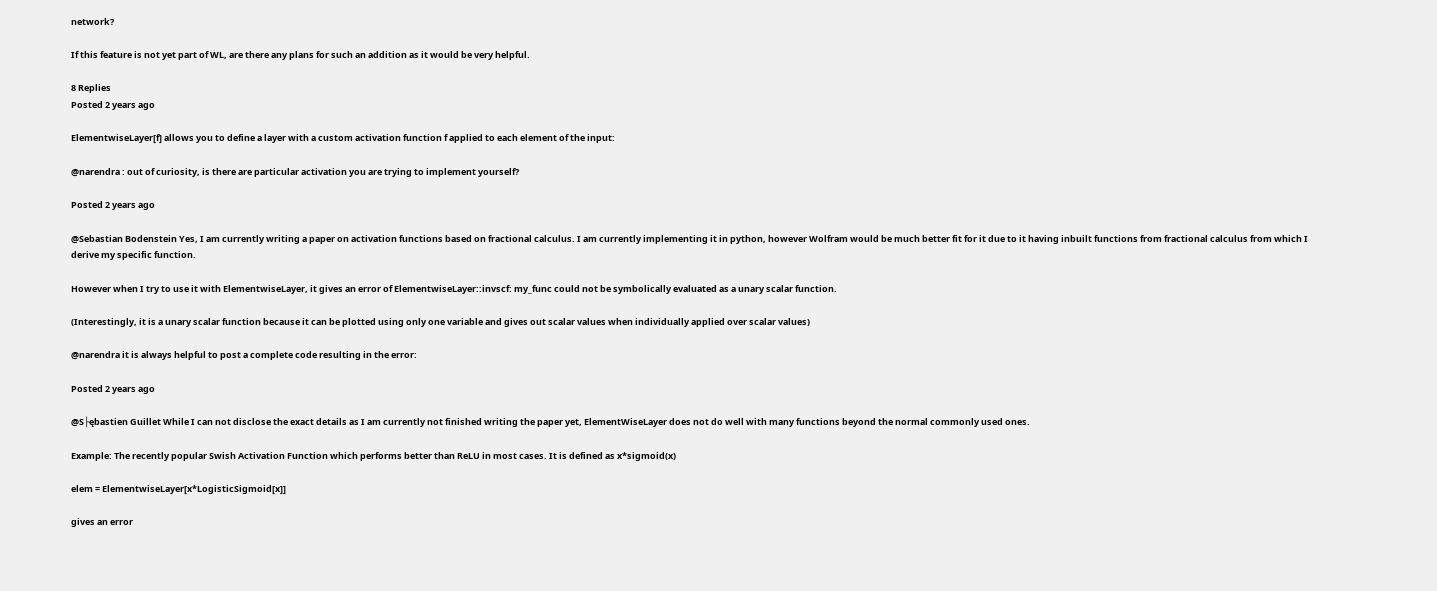network?

If this feature is not yet part of WL, are there any plans for such an addition as it would be very helpful.

8 Replies
Posted 2 years ago

ElementwiseLayer[f] allows you to define a layer with a custom activation function f applied to each element of the input:

@narendra : out of curiosity, is there are particular activation you are trying to implement yourself?

Posted 2 years ago

@Sebastian Bodenstein Yes, I am currently writing a paper on activation functions based on fractional calculus. I am currently implementing it in python, however Wolfram would be much better fit for it due to it having inbuilt functions from fractional calculus from which I derive my specific function.

However when I try to use it with ElementwiseLayer, it gives an error of ElementwiseLayer::invscf: my_func could not be symbolically evaluated as a unary scalar function.

(Interestingly, it is a unary scalar function because it can be plotted using only one variable and gives out scalar values when individually applied over scalar values)

@narendra it is always helpful to post a complete code resulting in the error:

Posted 2 years ago

@S├ębastien Guillet While I can not disclose the exact details as I am currently not finished writing the paper yet, ElementWiseLayer does not do well with many functions beyond the normal commonly used ones.

Example: The recently popular Swish Activation Function which performs better than ReLU in most cases. It is defined as x*sigmoid(x)

elem = ElementwiseLayer[x*LogisticSigmoid[x]]

gives an error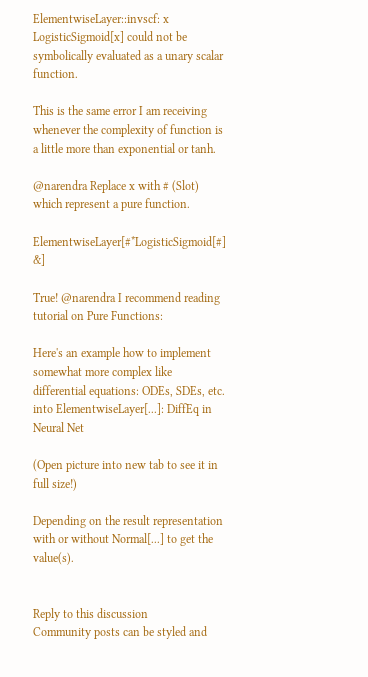ElementwiseLayer::invscf: x LogisticSigmoid[x] could not be symbolically evaluated as a unary scalar function.

This is the same error I am receiving whenever the complexity of function is a little more than exponential or tanh.

@narendra Replace x with # (Slot) which represent a pure function.

ElementwiseLayer[#*LogisticSigmoid[#] &]

True! @narendra I recommend reading tutorial on Pure Functions:

Here's an example how to implement somewhat more complex like differential equations: ODEs, SDEs, etc. into ElementwiseLayer[...]: DiffEq in Neural Net

(Open picture into new tab to see it in full size!)

Depending on the result representation with or without Normal[...] to get the value(s).


Reply to this discussion
Community posts can be styled and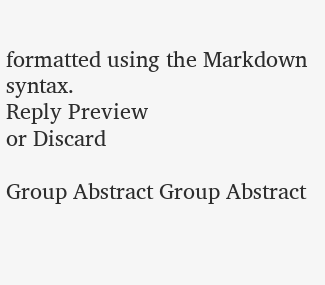formatted using the Markdown syntax.
Reply Preview
or Discard

Group Abstract Group Abstract